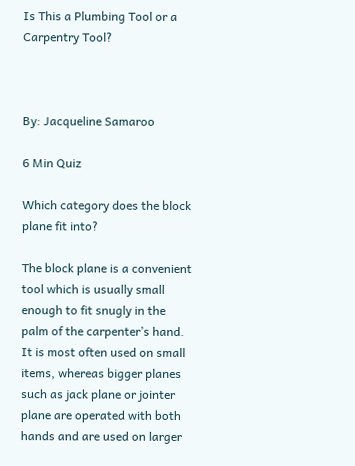Is This a Plumbing Tool or a Carpentry Tool?



By: Jacqueline Samaroo

6 Min Quiz

Which category does the block plane fit into?

The block plane is a convenient tool which is usually small enough to fit snugly in the palm of the carpenter’s hand. It is most often used on small items, whereas bigger planes such as jack plane or jointer plane are operated with both hands and are used on larger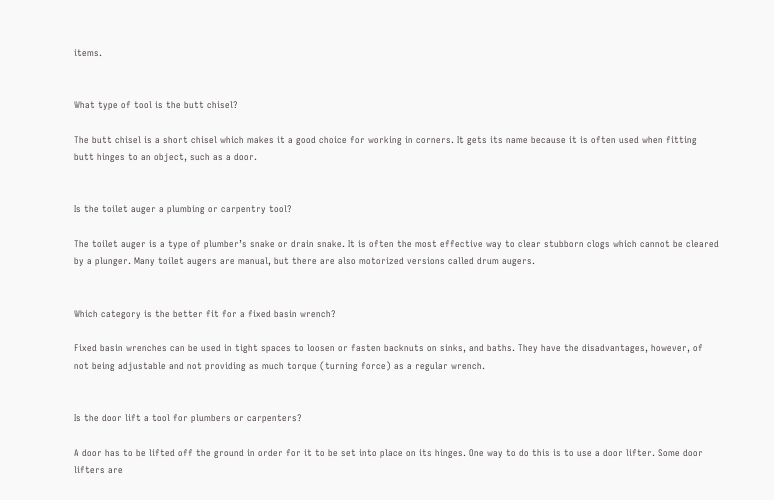items.


What type of tool is the butt chisel?

The butt chisel is a short chisel which makes it a good choice for working in corners. It gets its name because it is often used when fitting butt hinges to an object, such as a door.


Is the toilet auger a plumbing or carpentry tool?

The toilet auger is a type of plumber’s snake or drain snake. It is often the most effective way to clear stubborn clogs which cannot be cleared by a plunger. Many toilet augers are manual, but there are also motorized versions called drum augers.


Which category is the better fit for a fixed basin wrench?

Fixed basin wrenches can be used in tight spaces to loosen or fasten backnuts on sinks, and baths. They have the disadvantages, however, of not being adjustable and not providing as much torque (turning force) as a regular wrench.


Is the door lift a tool for plumbers or carpenters?

A door has to be lifted off the ground in order for it to be set into place on its hinges. One way to do this is to use a door lifter. Some door lifters are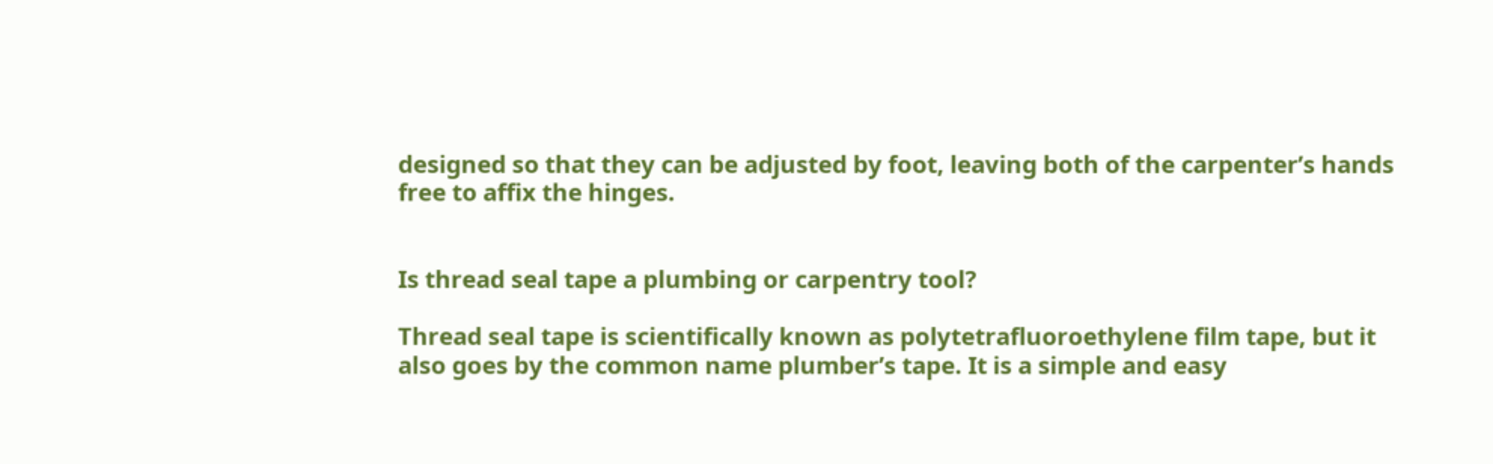designed so that they can be adjusted by foot, leaving both of the carpenter’s hands free to affix the hinges.


Is thread seal tape a plumbing or carpentry tool?

Thread seal tape is scientifically known as polytetrafluoroethylene film tape, but it also goes by the common name plumber’s tape. It is a simple and easy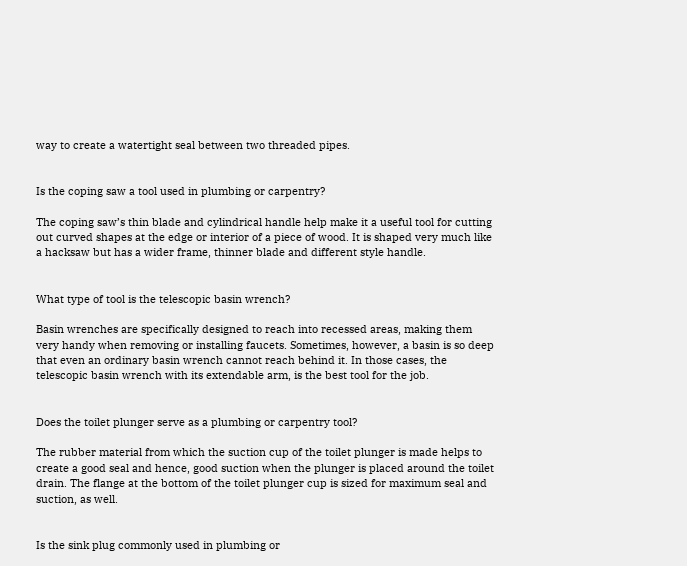way to create a watertight seal between two threaded pipes.


Is the coping saw a tool used in plumbing or carpentry?

The coping saw’s thin blade and cylindrical handle help make it a useful tool for cutting out curved shapes at the edge or interior of a piece of wood. It is shaped very much like a hacksaw but has a wider frame, thinner blade and different style handle.


What type of tool is the telescopic basin wrench?

Basin wrenches are specifically designed to reach into recessed areas, making them very handy when removing or installing faucets. Sometimes, however, a basin is so deep that even an ordinary basin wrench cannot reach behind it. In those cases, the telescopic basin wrench with its extendable arm, is the best tool for the job.


Does the toilet plunger serve as a plumbing or carpentry tool?

The rubber material from which the suction cup of the toilet plunger is made helps to create a good seal and hence, good suction when the plunger is placed around the toilet drain. The flange at the bottom of the toilet plunger cup is sized for maximum seal and suction, as well.


Is the sink plug commonly used in plumbing or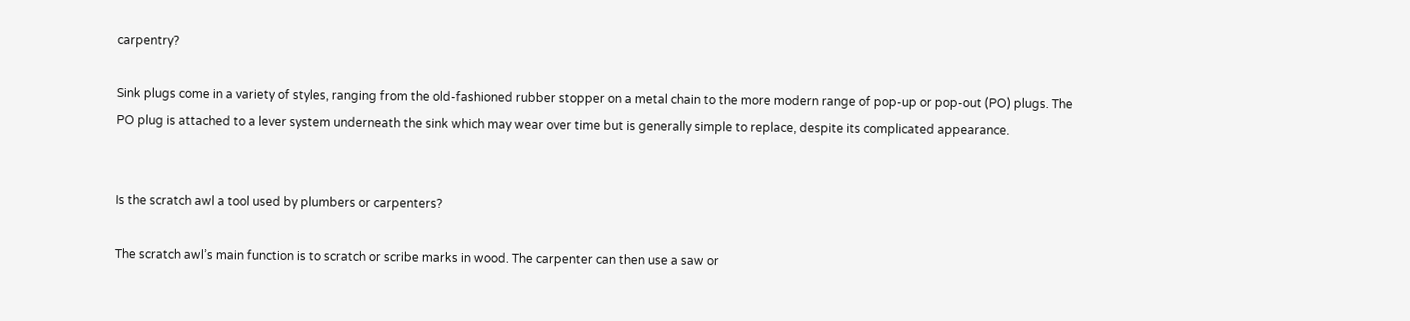carpentry?

Sink plugs come in a variety of styles, ranging from the old-fashioned rubber stopper on a metal chain to the more modern range of pop-up or pop-out (PO) plugs. The PO plug is attached to a lever system underneath the sink which may wear over time but is generally simple to replace, despite its complicated appearance.


Is the scratch awl a tool used by plumbers or carpenters?

The scratch awl’s main function is to scratch or scribe marks in wood. The carpenter can then use a saw or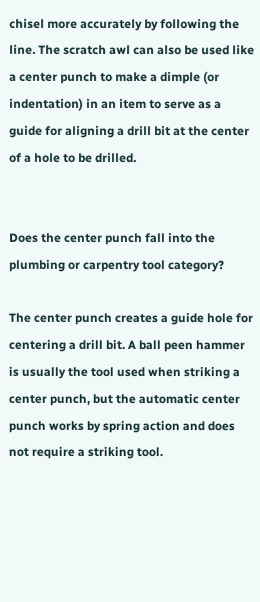chisel more accurately by following the line. The scratch awl can also be used like a center punch to make a dimple (or indentation) in an item to serve as a guide for aligning a drill bit at the center of a hole to be drilled.


Does the center punch fall into the plumbing or carpentry tool category?

The center punch creates a guide hole for centering a drill bit. A ball peen hammer is usually the tool used when striking a center punch, but the automatic center punch works by spring action and does not require a striking tool.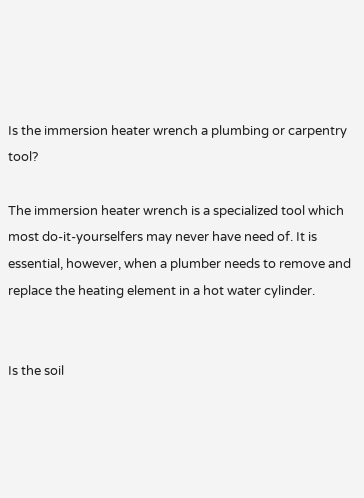Is the immersion heater wrench a plumbing or carpentry tool?

The immersion heater wrench is a specialized tool which most do-it-yourselfers may never have need of. It is essential, however, when a plumber needs to remove and replace the heating element in a hot water cylinder.


Is the soil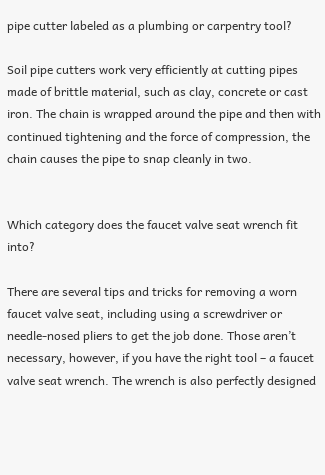pipe cutter labeled as a plumbing or carpentry tool?

Soil pipe cutters work very efficiently at cutting pipes made of brittle material, such as clay, concrete or cast iron. The chain is wrapped around the pipe and then with continued tightening and the force of compression, the chain causes the pipe to snap cleanly in two.


Which category does the faucet valve seat wrench fit into?

There are several tips and tricks for removing a worn faucet valve seat, including using a screwdriver or needle-nosed pliers to get the job done. Those aren’t necessary, however, if you have the right tool – a faucet valve seat wrench. The wrench is also perfectly designed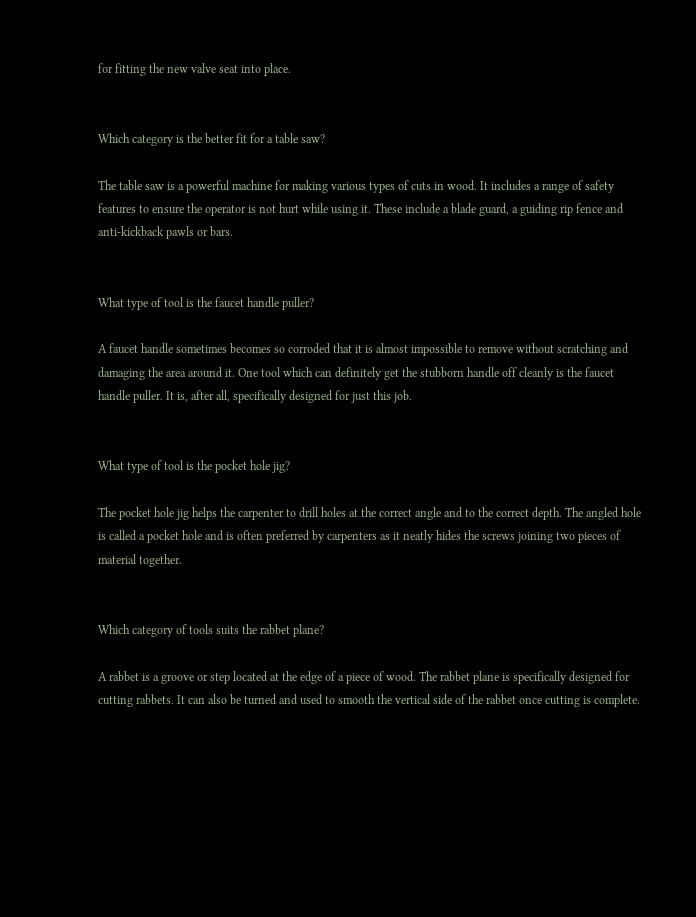for fitting the new valve seat into place.


Which category is the better fit for a table saw?

The table saw is a powerful machine for making various types of cuts in wood. It includes a range of safety features to ensure the operator is not hurt while using it. These include a blade guard, a guiding rip fence and anti-kickback pawls or bars.


What type of tool is the faucet handle puller?

A faucet handle sometimes becomes so corroded that it is almost impossible to remove without scratching and damaging the area around it. One tool which can definitely get the stubborn handle off cleanly is the faucet handle puller. It is, after all, specifically designed for just this job.


What type of tool is the pocket hole jig?

The pocket hole jig helps the carpenter to drill holes at the correct angle and to the correct depth. The angled hole is called a pocket hole and is often preferred by carpenters as it neatly hides the screws joining two pieces of material together.


Which category of tools suits the rabbet plane?

A rabbet is a groove or step located at the edge of a piece of wood. The rabbet plane is specifically designed for cutting rabbets. It can also be turned and used to smooth the vertical side of the rabbet once cutting is complete.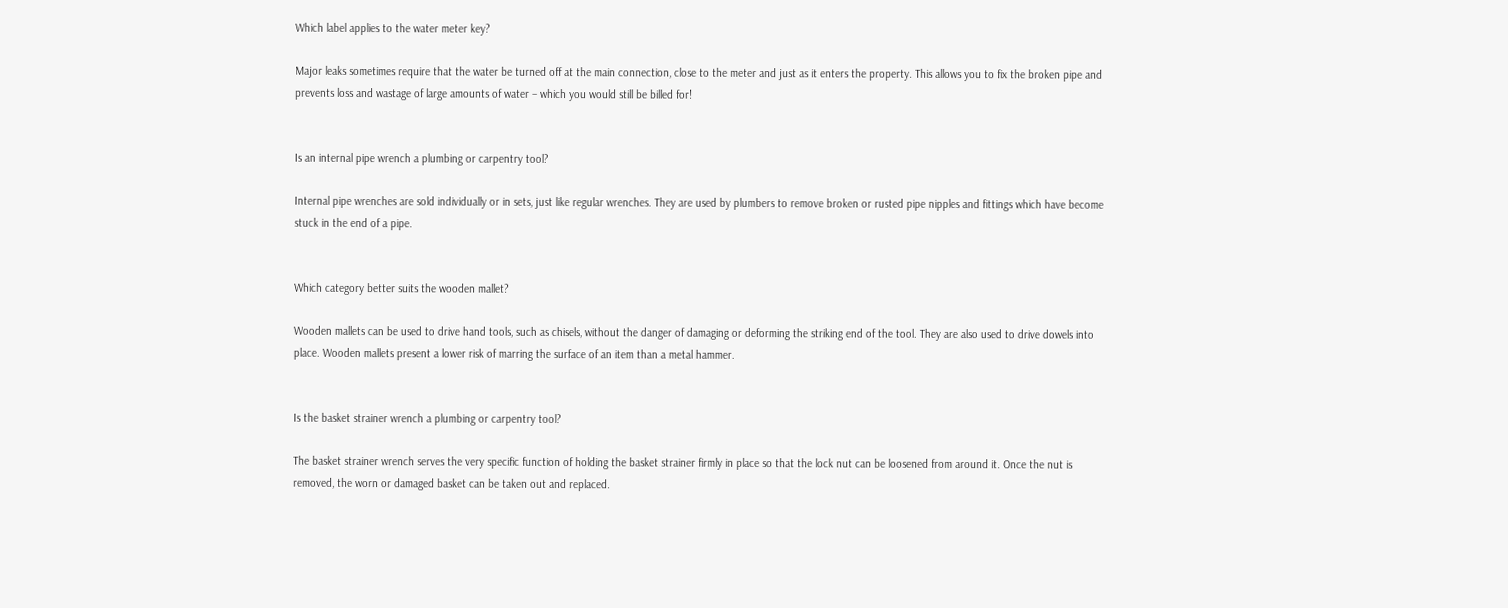Which label applies to the water meter key?

Major leaks sometimes require that the water be turned off at the main connection, close to the meter and just as it enters the property. This allows you to fix the broken pipe and prevents loss and wastage of large amounts of water – which you would still be billed for!


Is an internal pipe wrench a plumbing or carpentry tool?

Internal pipe wrenches are sold individually or in sets, just like regular wrenches. They are used by plumbers to remove broken or rusted pipe nipples and fittings which have become stuck in the end of a pipe.


Which category better suits the wooden mallet?

Wooden mallets can be used to drive hand tools, such as chisels, without the danger of damaging or deforming the striking end of the tool. They are also used to drive dowels into place. Wooden mallets present a lower risk of marring the surface of an item than a metal hammer.


Is the basket strainer wrench a plumbing or carpentry tool?

The basket strainer wrench serves the very specific function of holding the basket strainer firmly in place so that the lock nut can be loosened from around it. Once the nut is removed, the worn or damaged basket can be taken out and replaced.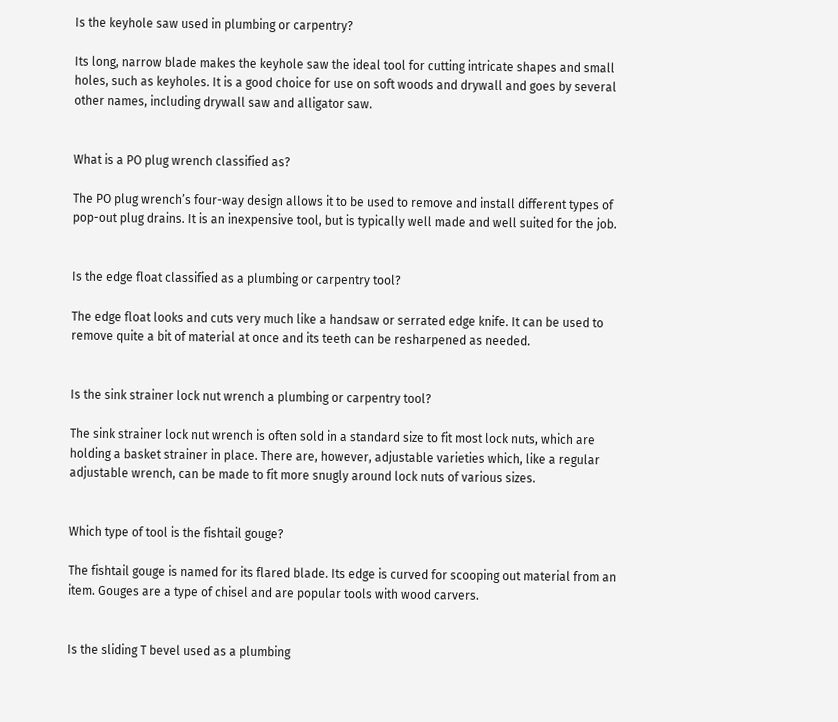Is the keyhole saw used in plumbing or carpentry?

Its long, narrow blade makes the keyhole saw the ideal tool for cutting intricate shapes and small holes, such as keyholes. It is a good choice for use on soft woods and drywall and goes by several other names, including drywall saw and alligator saw.


What is a PO plug wrench classified as?

The PO plug wrench’s four-way design allows it to be used to remove and install different types of pop-out plug drains. It is an inexpensive tool, but is typically well made and well suited for the job.


Is the edge float classified as a plumbing or carpentry tool?

The edge float looks and cuts very much like a handsaw or serrated edge knife. It can be used to remove quite a bit of material at once and its teeth can be resharpened as needed.


Is the sink strainer lock nut wrench a plumbing or carpentry tool?

The sink strainer lock nut wrench is often sold in a standard size to fit most lock nuts, which are holding a basket strainer in place. There are, however, adjustable varieties which, like a regular adjustable wrench, can be made to fit more snugly around lock nuts of various sizes.


Which type of tool is the fishtail gouge?

The fishtail gouge is named for its flared blade. Its edge is curved for scooping out material from an item. Gouges are a type of chisel and are popular tools with wood carvers.


Is the sliding T bevel used as a plumbing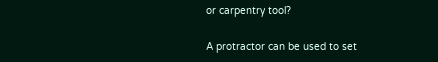or carpentry tool?

A protractor can be used to set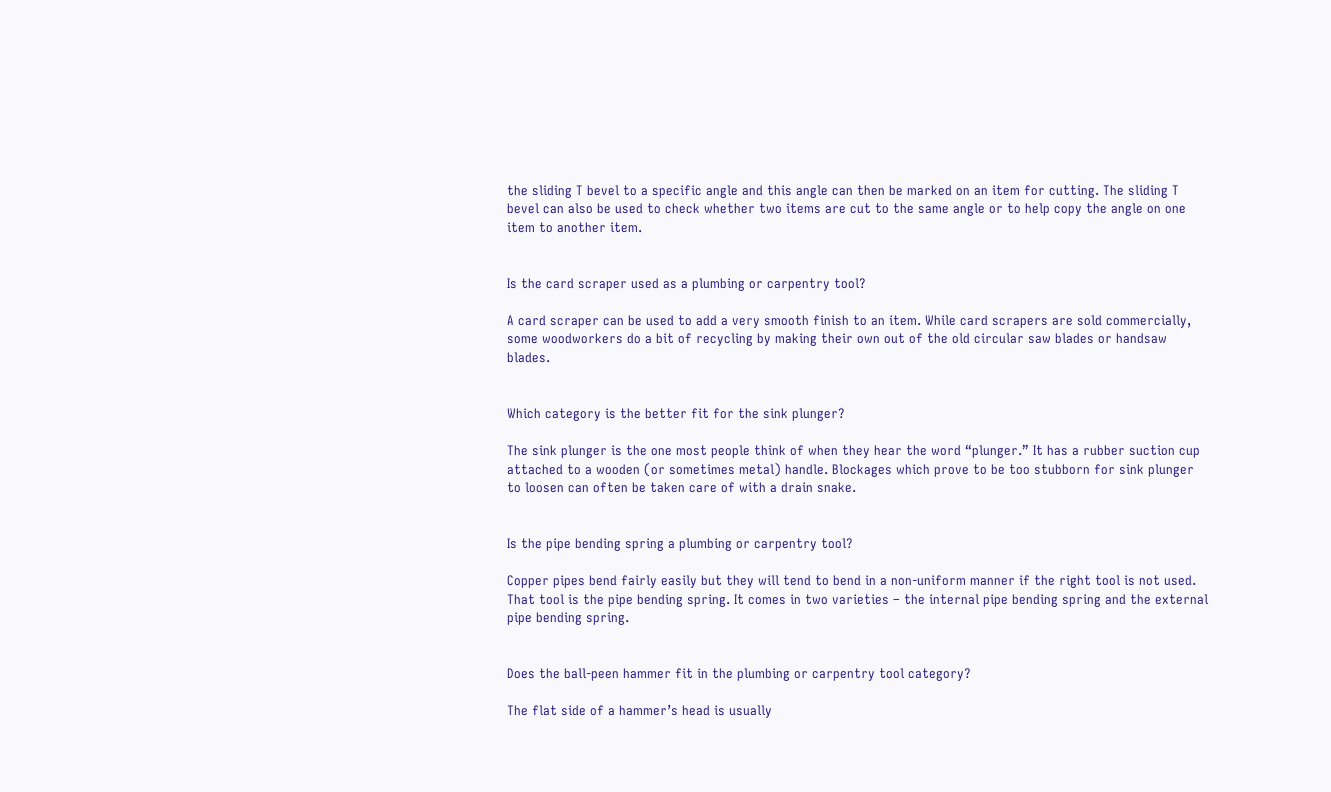the sliding T bevel to a specific angle and this angle can then be marked on an item for cutting. The sliding T bevel can also be used to check whether two items are cut to the same angle or to help copy the angle on one item to another item.


Is the card scraper used as a plumbing or carpentry tool?

A card scraper can be used to add a very smooth finish to an item. While card scrapers are sold commercially, some woodworkers do a bit of recycling by making their own out of the old circular saw blades or handsaw blades.


Which category is the better fit for the sink plunger?

The sink plunger is the one most people think of when they hear the word “plunger.” It has a rubber suction cup attached to a wooden (or sometimes metal) handle. Blockages which prove to be too stubborn for sink plunger to loosen can often be taken care of with a drain snake.


Is the pipe bending spring a plumbing or carpentry tool?

Copper pipes bend fairly easily but they will tend to bend in a non-uniform manner if the right tool is not used. That tool is the pipe bending spring. It comes in two varieties – the internal pipe bending spring and the external pipe bending spring.


Does the ball-peen hammer fit in the plumbing or carpentry tool category?

The flat side of a hammer’s head is usually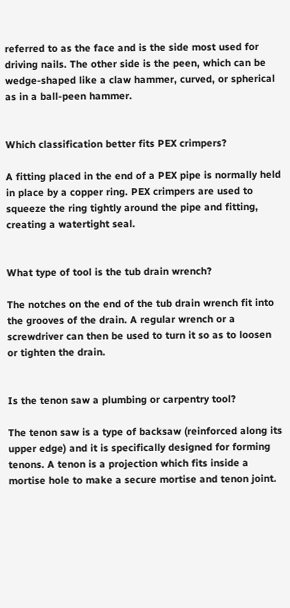referred to as the face and is the side most used for driving nails. The other side is the peen, which can be wedge-shaped like a claw hammer, curved, or spherical as in a ball-peen hammer.


Which classification better fits PEX crimpers?

A fitting placed in the end of a PEX pipe is normally held in place by a copper ring. PEX crimpers are used to squeeze the ring tightly around the pipe and fitting, creating a watertight seal.


What type of tool is the tub drain wrench?

The notches on the end of the tub drain wrench fit into the grooves of the drain. A regular wrench or a screwdriver can then be used to turn it so as to loosen or tighten the drain.


Is the tenon saw a plumbing or carpentry tool?

The tenon saw is a type of backsaw (reinforced along its upper edge) and it is specifically designed for forming tenons. A tenon is a projection which fits inside a mortise hole to make a secure mortise and tenon joint.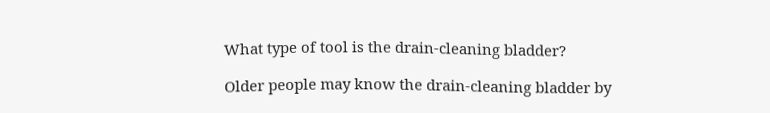What type of tool is the drain-cleaning bladder?

Older people may know the drain-cleaning bladder by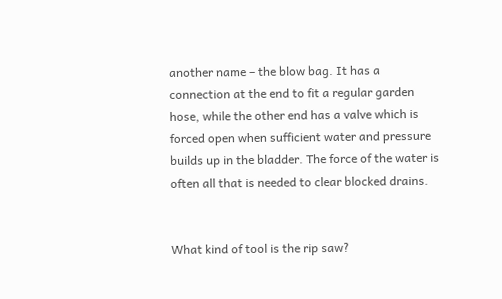another name – the blow bag. It has a connection at the end to fit a regular garden hose, while the other end has a valve which is forced open when sufficient water and pressure builds up in the bladder. The force of the water is often all that is needed to clear blocked drains.


What kind of tool is the rip saw?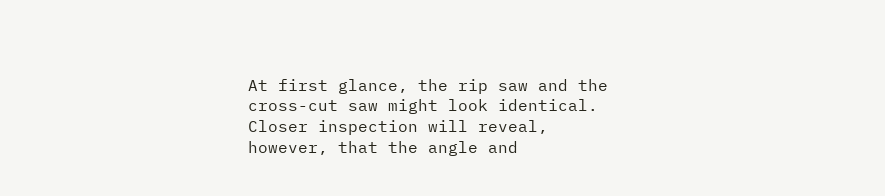At first glance, the rip saw and the cross-cut saw might look identical. Closer inspection will reveal, however, that the angle and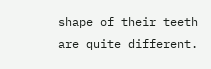shape of their teeth are quite different.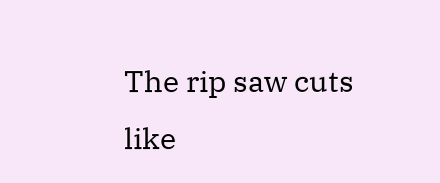The rip saw cuts like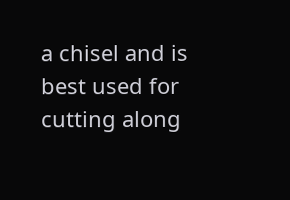a chisel and is best used for cutting along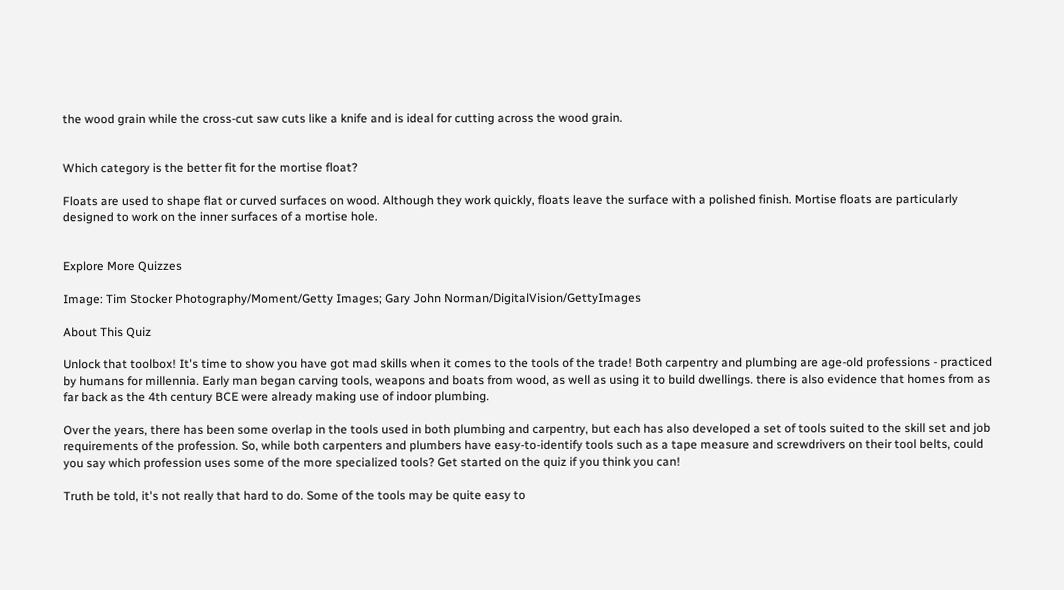the wood grain while the cross-cut saw cuts like a knife and is ideal for cutting across the wood grain.


Which category is the better fit for the mortise float?

Floats are used to shape flat or curved surfaces on wood. Although they work quickly, floats leave the surface with a polished finish. Mortise floats are particularly designed to work on the inner surfaces of a mortise hole.


Explore More Quizzes

Image: Tim Stocker Photography/Moment/Getty Images; Gary John Norman/DigitalVision/GettyImages

About This Quiz

Unlock that toolbox! It's time to show you have got mad skills when it comes to the tools of the trade! Both carpentry and plumbing are age-old professions - practiced by humans for millennia. Early man began carving tools, weapons and boats from wood, as well as using it to build dwellings. there is also evidence that homes from as far back as the 4th century BCE were already making use of indoor plumbing.

Over the years, there has been some overlap in the tools used in both plumbing and carpentry, but each has also developed a set of tools suited to the skill set and job requirements of the profession. So, while both carpenters and plumbers have easy-to-identify tools such as a tape measure and screwdrivers on their tool belts, could you say which profession uses some of the more specialized tools? Get started on the quiz if you think you can!

Truth be told, it's not really that hard to do. Some of the tools may be quite easy to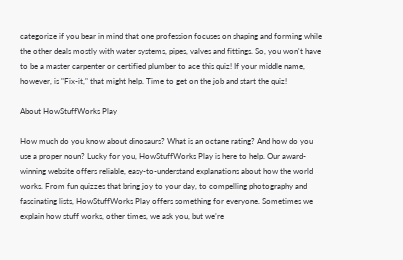categorize if you bear in mind that one profession focuses on shaping and forming while the other deals mostly with water systems, pipes, valves and fittings. So, you won't have to be a master carpenter or certified plumber to ace this quiz! If your middle name, however, is "Fix-it," that might help. Time to get on the job and start the quiz!

About HowStuffWorks Play

How much do you know about dinosaurs? What is an octane rating? And how do you use a proper noun? Lucky for you, HowStuffWorks Play is here to help. Our award-winning website offers reliable, easy-to-understand explanations about how the world works. From fun quizzes that bring joy to your day, to compelling photography and fascinating lists, HowStuffWorks Play offers something for everyone. Sometimes we explain how stuff works, other times, we ask you, but we’re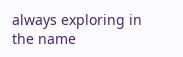always exploring in the name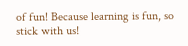of fun! Because learning is fun, so stick with us!